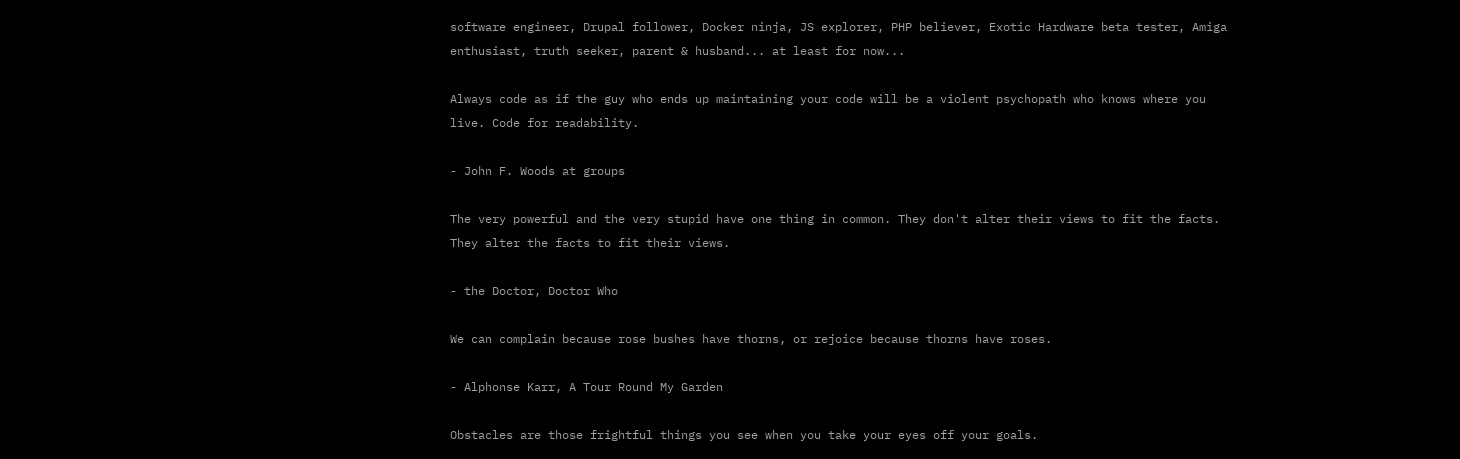software engineer, Drupal follower, Docker ninja, JS explorer, PHP believer, Exotic Hardware beta tester, Amiga enthusiast, truth seeker, parent & husband... at least for now...

Always code as if the guy who ends up maintaining your code will be a violent psychopath who knows where you live. Code for readability.

- John F. Woods at groups

The very powerful and the very stupid have one thing in common. They don't alter their views to fit the facts. They alter the facts to fit their views.

- the Doctor, Doctor Who

We can complain because rose bushes have thorns, or rejoice because thorns have roses.

- Alphonse Karr, A Tour Round My Garden

Obstacles are those frightful things you see when you take your eyes off your goals.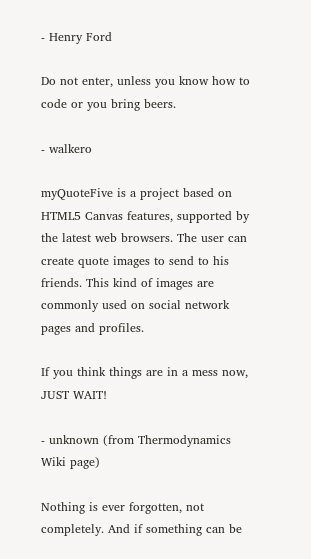- Henry Ford

Do not enter, unless you know how to code or you bring beers.

- walkero

myQuoteFive is a project based on HTML5 Canvas features, supported by the latest web browsers. The user can create quote images to send to his friends. This kind of images are commonly used on social network pages and profiles.

If you think things are in a mess now, JUST WAIT!

- unknown (from Thermodynamics Wiki page)

Nothing is ever forgotten, not completely. And if something can be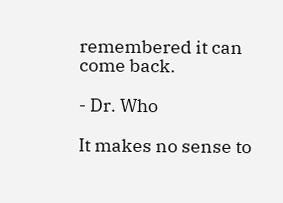remembered it can come back.

- Dr. Who

It makes no sense to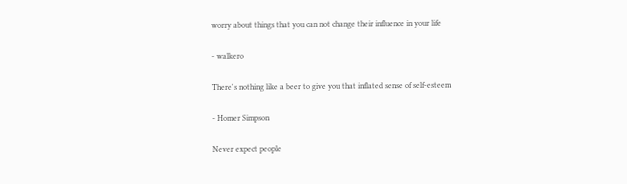worry about things that you can not change their influence in your life

- walkero

There's nothing like a beer to give you that inflated sense of self-esteem

- Homer Simpson

Never expect people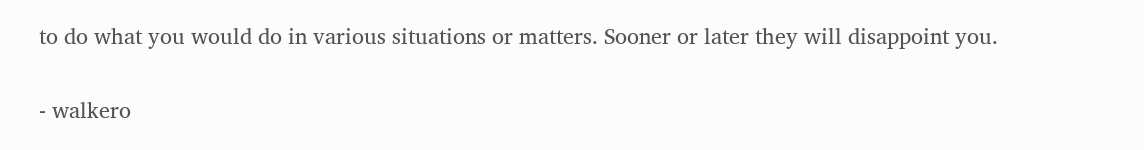to do what you would do in various situations or matters. Sooner or later they will disappoint you.

- walkero